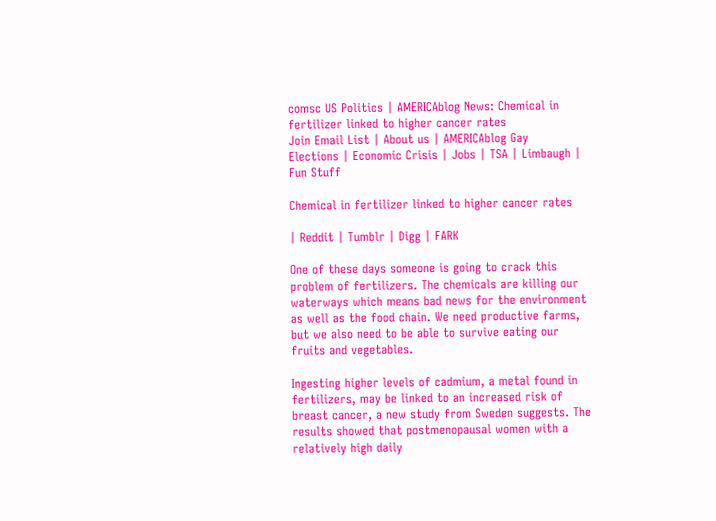comsc US Politics | AMERICAblog News: Chemical in fertilizer linked to higher cancer rates
Join Email List | About us | AMERICAblog Gay
Elections | Economic Crisis | Jobs | TSA | Limbaugh | Fun Stuff

Chemical in fertilizer linked to higher cancer rates

| Reddit | Tumblr | Digg | FARK

One of these days someone is going to crack this problem of fertilizers. The chemicals are killing our waterways which means bad news for the environment as well as the food chain. We need productive farms, but we also need to be able to survive eating our fruits and vegetables.

Ingesting higher levels of cadmium, a metal found in fertilizers, may be linked to an increased risk of breast cancer, a new study from Sweden suggests. The results showed that postmenopausal women with a relatively high daily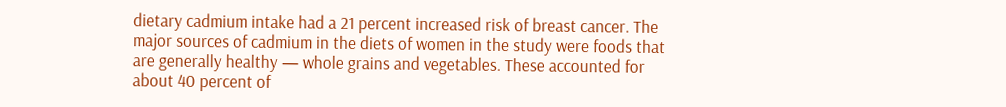dietary cadmium intake had a 21 percent increased risk of breast cancer. The major sources of cadmium in the diets of women in the study were foods that are generally healthy — whole grains and vegetables. These accounted for about 40 percent of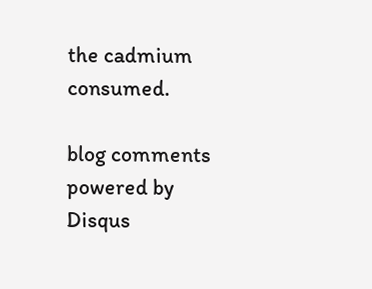the cadmium consumed.

blog comments powered by Disqus